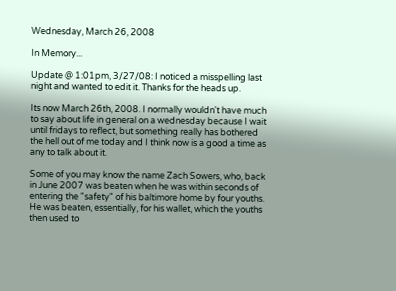Wednesday, March 26, 2008

In Memory...

Update @ 1:01pm, 3/27/08: I noticed a misspelling last night and wanted to edit it. Thanks for the heads up.

Its now March 26th, 2008. I normally wouldn't have much to say about life in general on a wednesday because I wait until fridays to reflect, but something really has bothered the hell out of me today and I think now is a good a time as any to talk about it.

Some of you may know the name Zach Sowers, who, back in June 2007 was beaten when he was within seconds of entering the "safety" of his baltimore home by four youths. He was beaten, essentially, for his wallet, which the youths then used to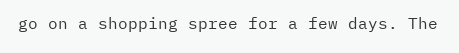go on a shopping spree for a few days. The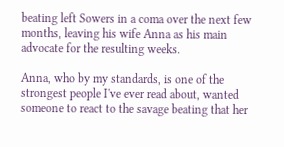beating left Sowers in a coma over the next few months, leaving his wife Anna as his main advocate for the resulting weeks.

Anna, who by my standards, is one of the strongest people I've ever read about, wanted someone to react to the savage beating that her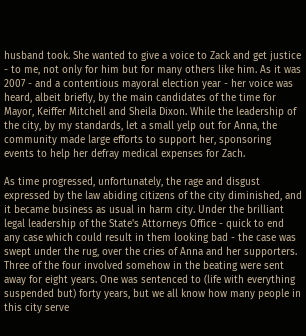husband took. She wanted to give a voice to Zack and get justice - to me, not only for him but for many others like him. As it was 2007 - and a contentious mayoral election year - her voice was heard, albeit briefly, by the main candidates of the time for Mayor, Keiffer Mitchell and Sheila Dixon. While the leadership of the city, by my standards, let a small yelp out for Anna, the community made large efforts to support her, sponsoring events to help her defray medical expenses for Zach.

As time progressed, unfortunately, the rage and disgust expressed by the law abiding citizens of the city diminished, and it became business as usual in harm city. Under the brilliant legal leadership of the State's Attorneys Office - quick to end any case which could result in them looking bad - the case was swept under the rug, over the cries of Anna and her supporters. Three of the four involved somehow in the beating were sent away for eight years. One was sentenced to (life with everything suspended but) forty years, but we all know how many people in this city serve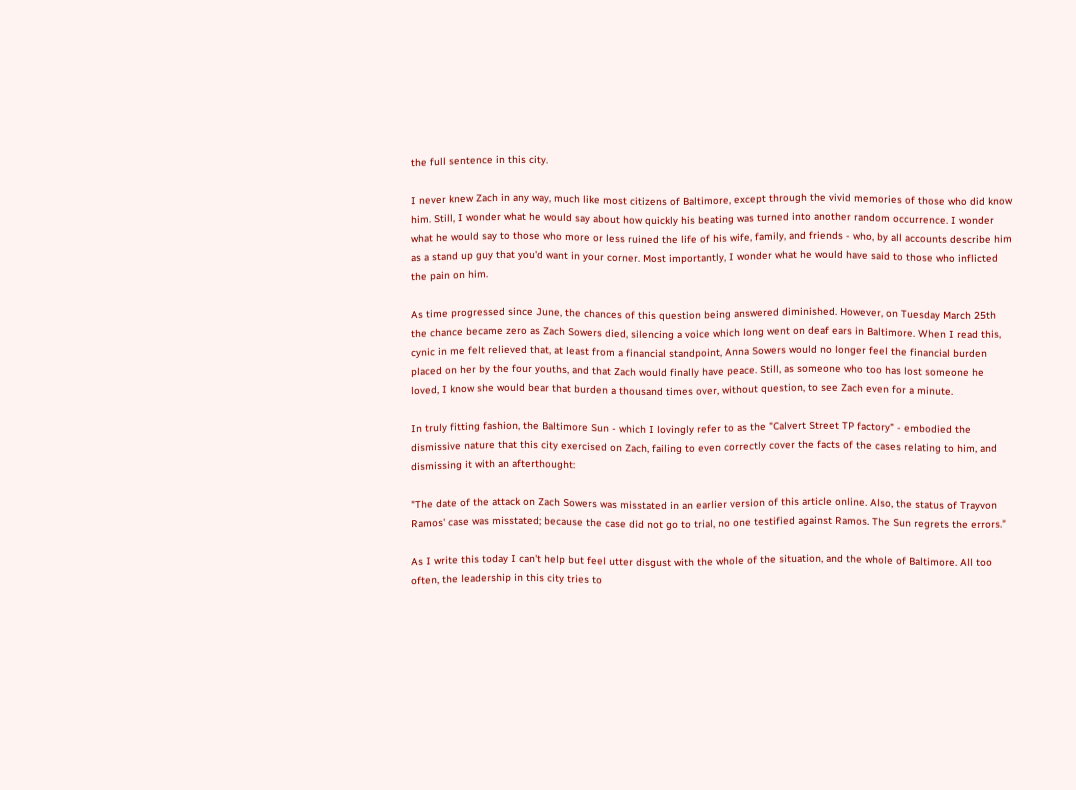the full sentence in this city.

I never knew Zach in any way, much like most citizens of Baltimore, except through the vivid memories of those who did know him. Still, I wonder what he would say about how quickly his beating was turned into another random occurrence. I wonder what he would say to those who more or less ruined the life of his wife, family, and friends - who, by all accounts describe him as a stand up guy that you'd want in your corner. Most importantly, I wonder what he would have said to those who inflicted the pain on him.

As time progressed since June, the chances of this question being answered diminished. However, on Tuesday March 25th the chance became zero as Zach Sowers died, silencing a voice which long went on deaf ears in Baltimore. When I read this, cynic in me felt relieved that, at least from a financial standpoint, Anna Sowers would no longer feel the financial burden placed on her by the four youths, and that Zach would finally have peace. Still, as someone who too has lost someone he loved, I know she would bear that burden a thousand times over, without question, to see Zach even for a minute.

In truly fitting fashion, the Baltimore Sun - which I lovingly refer to as the "Calvert Street TP factory" - embodied the dismissive nature that this city exercised on Zach, failing to even correctly cover the facts of the cases relating to him, and dismissing it with an afterthought:

"The date of the attack on Zach Sowers was misstated in an earlier version of this article online. Also, the status of Trayvon Ramos' case was misstated; because the case did not go to trial, no one testified against Ramos. The Sun regrets the errors."

As I write this today I can't help but feel utter disgust with the whole of the situation, and the whole of Baltimore. All too often, the leadership in this city tries to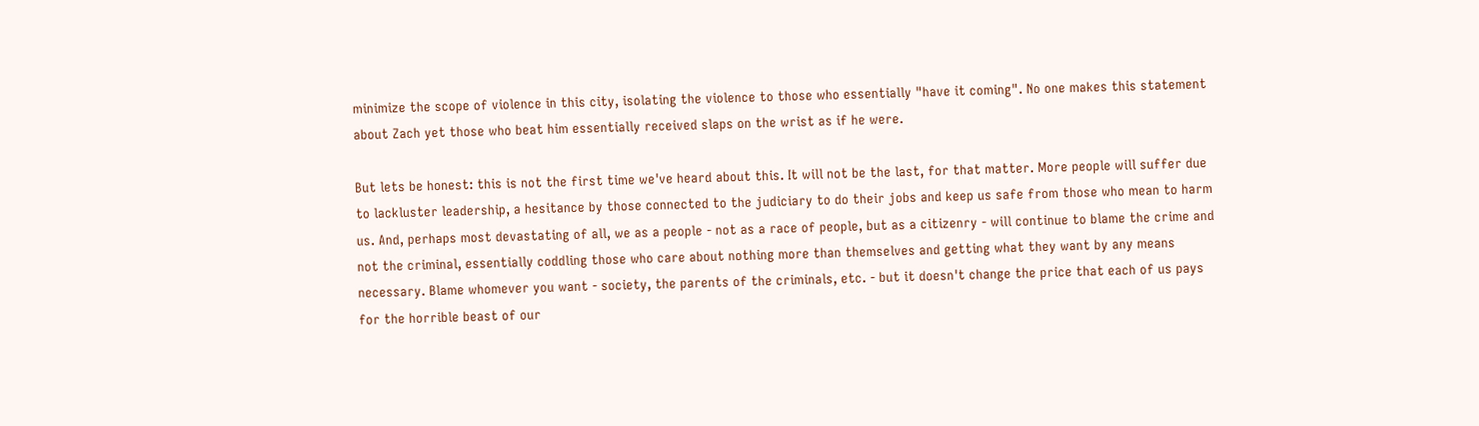minimize the scope of violence in this city, isolating the violence to those who essentially "have it coming". No one makes this statement about Zach yet those who beat him essentially received slaps on the wrist as if he were.

But lets be honest: this is not the first time we've heard about this. It will not be the last, for that matter. More people will suffer due to lackluster leadership, a hesitance by those connected to the judiciary to do their jobs and keep us safe from those who mean to harm us. And, perhaps most devastating of all, we as a people - not as a race of people, but as a citizenry - will continue to blame the crime and not the criminal, essentially coddling those who care about nothing more than themselves and getting what they want by any means necessary. Blame whomever you want - society, the parents of the criminals, etc. - but it doesn't change the price that each of us pays for the horrible beast of our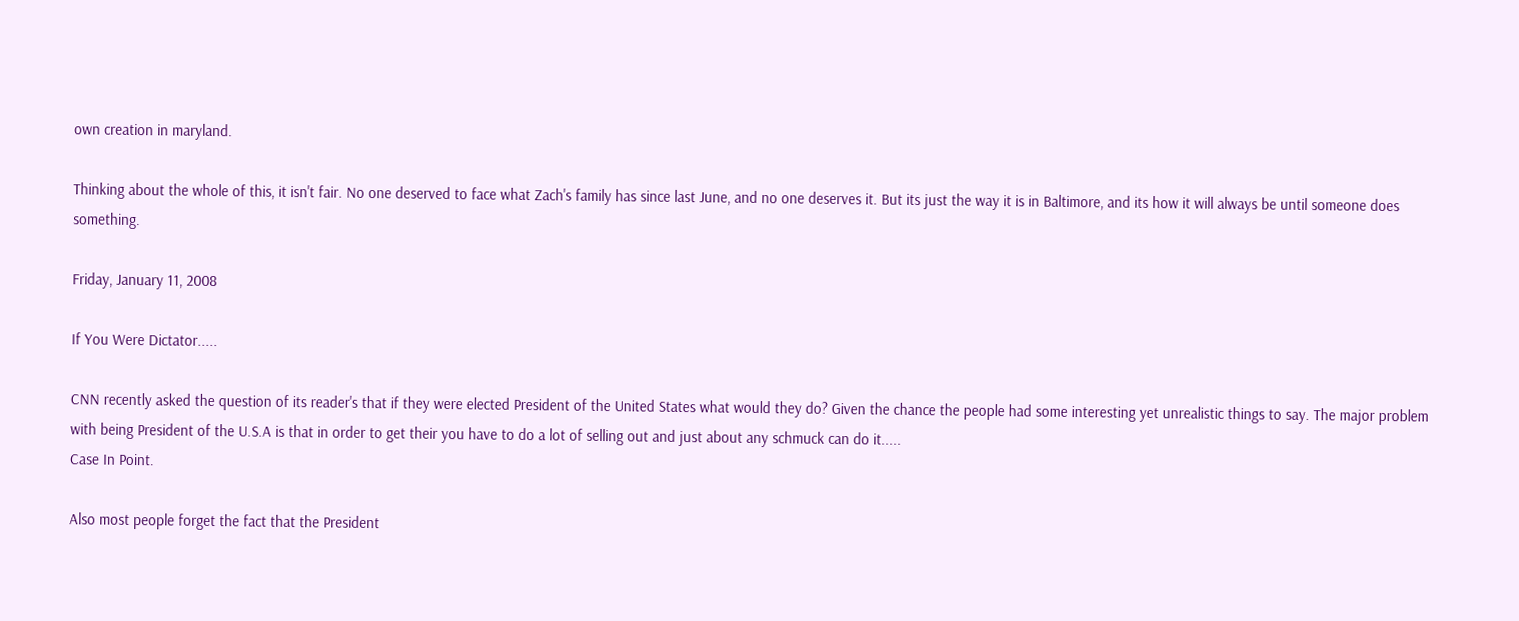own creation in maryland.

Thinking about the whole of this, it isn't fair. No one deserved to face what Zach's family has since last June, and no one deserves it. But its just the way it is in Baltimore, and its how it will always be until someone does something.

Friday, January 11, 2008

If You Were Dictator.....

CNN recently asked the question of its reader's that if they were elected President of the United States what would they do? Given the chance the people had some interesting yet unrealistic things to say. The major problem with being President of the U.S.A is that in order to get their you have to do a lot of selling out and just about any schmuck can do it.....
Case In Point.

Also most people forget the fact that the President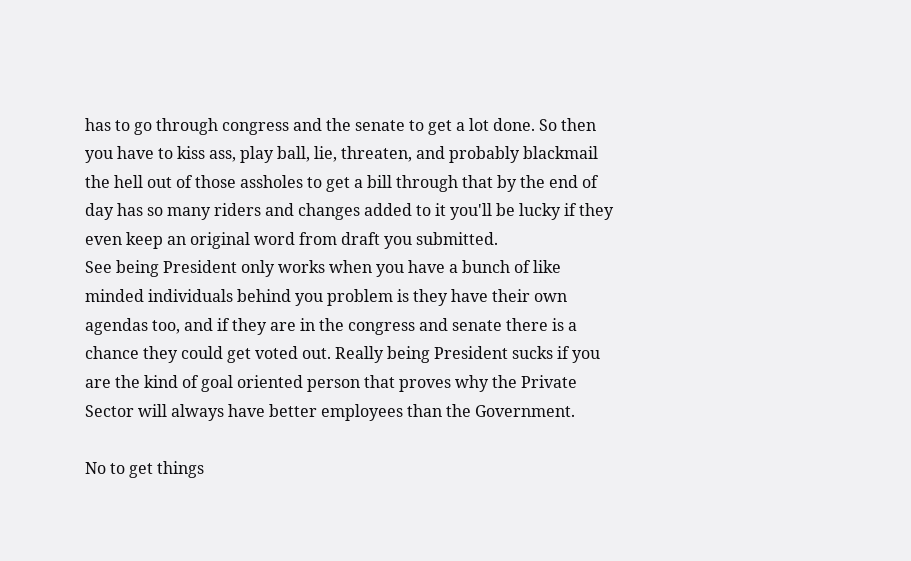has to go through congress and the senate to get a lot done. So then you have to kiss ass, play ball, lie, threaten, and probably blackmail the hell out of those assholes to get a bill through that by the end of day has so many riders and changes added to it you'll be lucky if they even keep an original word from draft you submitted.
See being President only works when you have a bunch of like minded individuals behind you problem is they have their own agendas too, and if they are in the congress and senate there is a chance they could get voted out. Really being President sucks if you are the kind of goal oriented person that proves why the Private Sector will always have better employees than the Government.

No to get things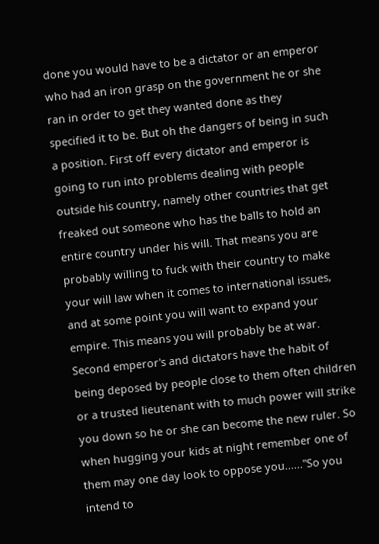done you would have to be a dictator or an emperor who had an iron grasp on the government he or she ran in order to get they wanted done as they specified it to be. But oh the dangers of being in such a position. First off every dictator and emperor is going to run into problems dealing with people outside his country, namely other countries that get freaked out someone who has the balls to hold an entire country under his will. That means you are probably willing to fuck with their country to make your will law when it comes to international issues, and at some point you will want to expand your empire. This means you will probably be at war. Second emperor's and dictators have the habit of being deposed by people close to them often children or a trusted lieutenant with to much power will strike you down so he or she can become the new ruler. So when hugging your kids at night remember one of them may one day look to oppose you......"So you intend to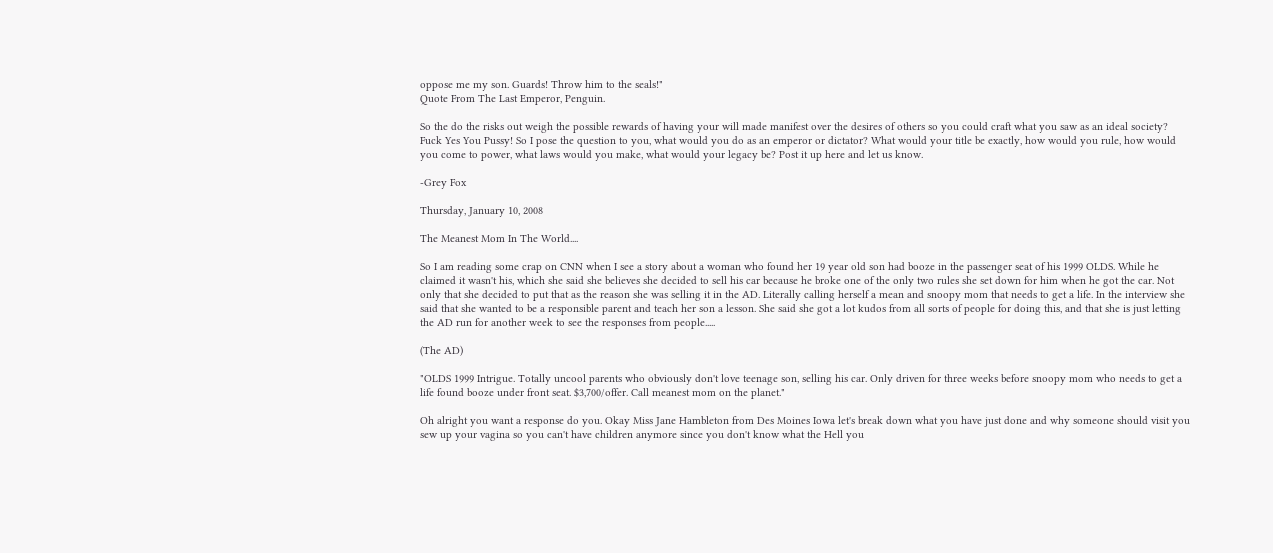oppose me my son. Guards! Throw him to the seals!"
Quote From The Last Emperor, Penguin.

So the do the risks out weigh the possible rewards of having your will made manifest over the desires of others so you could craft what you saw as an ideal society? Fuck Yes You Pussy! So I pose the question to you, what would you do as an emperor or dictator? What would your title be exactly, how would you rule, how would you come to power, what laws would you make, what would your legacy be? Post it up here and let us know.

-Grey Fox

Thursday, January 10, 2008

The Meanest Mom In The World....

So I am reading some crap on CNN when I see a story about a woman who found her 19 year old son had booze in the passenger seat of his 1999 OLDS. While he claimed it wasn't his, which she said she believes she decided to sell his car because he broke one of the only two rules she set down for him when he got the car. Not only that she decided to put that as the reason she was selling it in the AD. Literally calling herself a mean and snoopy mom that needs to get a life. In the interview she said that she wanted to be a responsible parent and teach her son a lesson. She said she got a lot kudos from all sorts of people for doing this, and that she is just letting the AD run for another week to see the responses from people.....

(The AD)

"OLDS 1999 Intrigue. Totally uncool parents who obviously don't love teenage son, selling his car. Only driven for three weeks before snoopy mom who needs to get a life found booze under front seat. $3,700/offer. Call meanest mom on the planet."

Oh alright you want a response do you. Okay Miss Jane Hambleton from Des Moines Iowa let's break down what you have just done and why someone should visit you sew up your vagina so you can't have children anymore since you don't know what the Hell you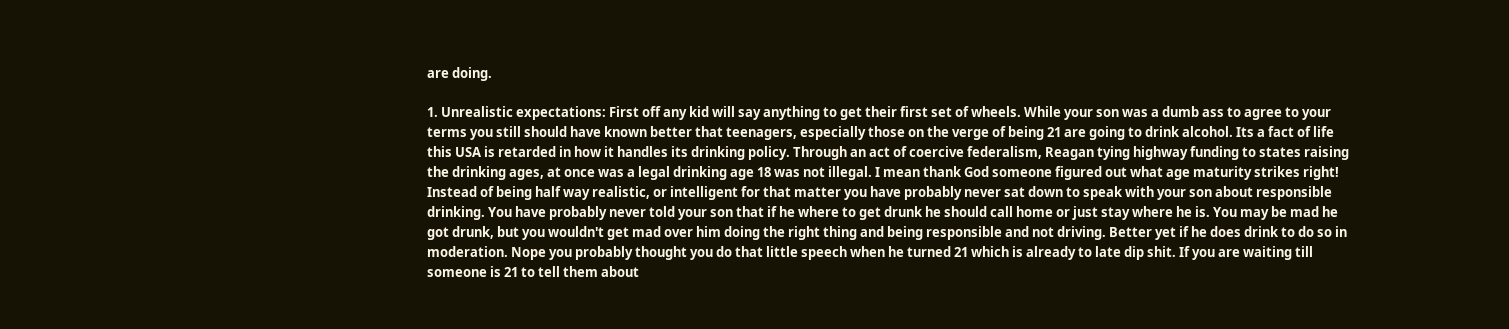are doing.

1. Unrealistic expectations: First off any kid will say anything to get their first set of wheels. While your son was a dumb ass to agree to your terms you still should have known better that teenagers, especially those on the verge of being 21 are going to drink alcohol. Its a fact of life this USA is retarded in how it handles its drinking policy. Through an act of coercive federalism, Reagan tying highway funding to states raising the drinking ages, at once was a legal drinking age 18 was not illegal. I mean thank God someone figured out what age maturity strikes right! Instead of being half way realistic, or intelligent for that matter you have probably never sat down to speak with your son about responsible drinking. You have probably never told your son that if he where to get drunk he should call home or just stay where he is. You may be mad he got drunk, but you wouldn't get mad over him doing the right thing and being responsible and not driving. Better yet if he does drink to do so in moderation. Nope you probably thought you do that little speech when he turned 21 which is already to late dip shit. If you are waiting till someone is 21 to tell them about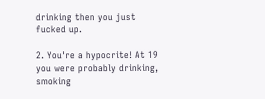drinking then you just fucked up.

2. You're a hypocrite! At 19 you were probably drinking, smoking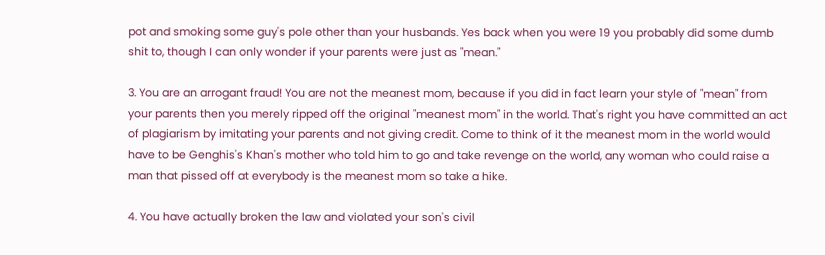pot and smoking some guy's pole other than your husbands. Yes back when you were 19 you probably did some dumb shit to, though I can only wonder if your parents were just as "mean."

3. You are an arrogant fraud! You are not the meanest mom, because if you did in fact learn your style of "mean" from your parents then you merely ripped off the original "meanest mom" in the world. That's right you have committed an act of plagiarism by imitating your parents and not giving credit. Come to think of it the meanest mom in the world would have to be Genghis's Khan's mother who told him to go and take revenge on the world, any woman who could raise a man that pissed off at everybody is the meanest mom so take a hike.

4. You have actually broken the law and violated your son's civil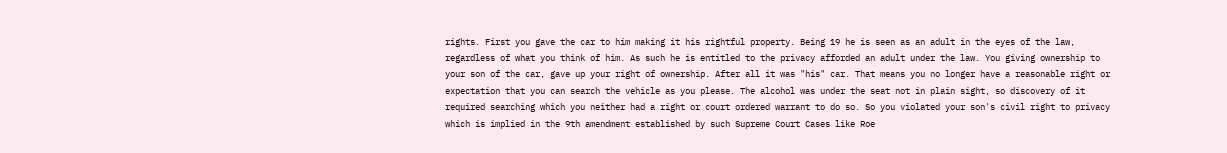rights. First you gave the car to him making it his rightful property. Being 19 he is seen as an adult in the eyes of the law, regardless of what you think of him. As such he is entitled to the privacy afforded an adult under the law. You giving ownership to your son of the car, gave up your right of ownership. After all it was "his" car. That means you no longer have a reasonable right or expectation that you can search the vehicle as you please. The alcohol was under the seat not in plain sight, so discovery of it required searching which you neither had a right or court ordered warrant to do so. So you violated your son's civil right to privacy which is implied in the 9th amendment established by such Supreme Court Cases like Roe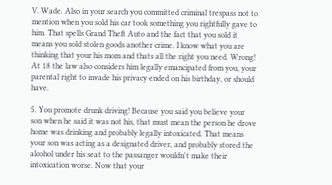V. Wade. Also in your search you committed criminal trespass not to mention when you sold his car took something you rightfully gave to him. That spells Grand Theft Auto and the fact that you sold it means you sold stolen goods another crime. I know what you are thinking that your his mom and thats all the right you need. Wrong! At 18 the law also considers him legally emancipated from you, your parental right to invade his privacy ended on his birthday, or should have.

5. You promote drunk driving! Because you said you believe your son when he said it was not his, that must mean the person he drove home was drinking and probably legally intoxicated. That means your son was acting as a designated driver, and probably stored the alcohol under his seat to the passanger wouldn't make their intoxication worse. Now that your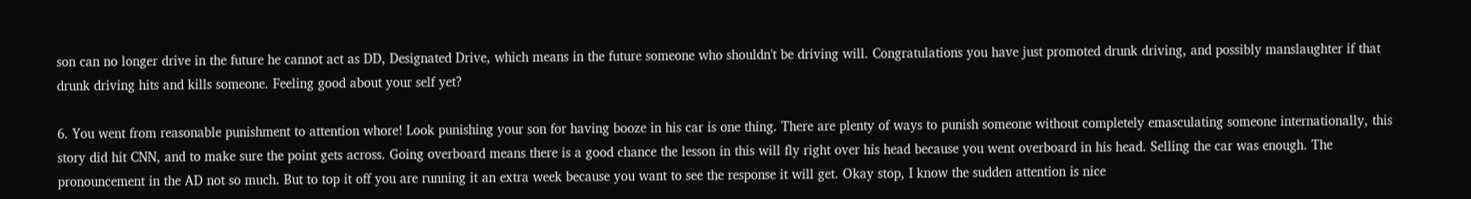son can no longer drive in the future he cannot act as DD, Designated Drive, which means in the future someone who shouldn't be driving will. Congratulations you have just promoted drunk driving, and possibly manslaughter if that drunk driving hits and kills someone. Feeling good about your self yet?

6. You went from reasonable punishment to attention whore! Look punishing your son for having booze in his car is one thing. There are plenty of ways to punish someone without completely emasculating someone internationally, this story did hit CNN, and to make sure the point gets across. Going overboard means there is a good chance the lesson in this will fly right over his head because you went overboard in his head. Selling the car was enough. The pronouncement in the AD not so much. But to top it off you are running it an extra week because you want to see the response it will get. Okay stop, I know the sudden attention is nice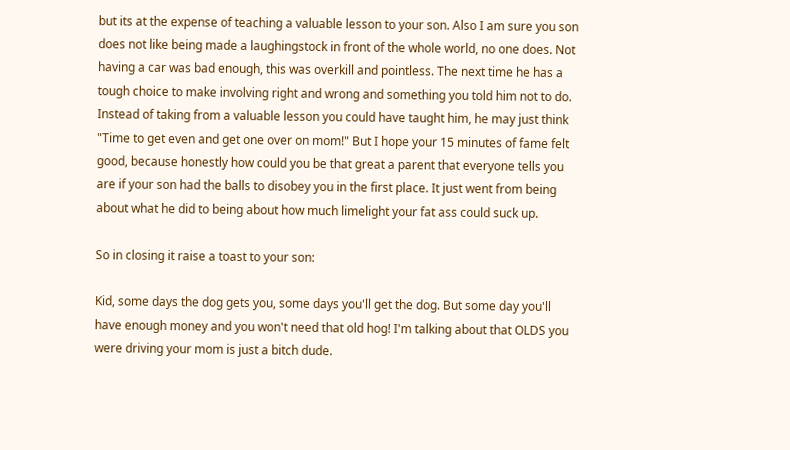but its at the expense of teaching a valuable lesson to your son. Also I am sure you son does not like being made a laughingstock in front of the whole world, no one does. Not having a car was bad enough, this was overkill and pointless. The next time he has a tough choice to make involving right and wrong and something you told him not to do. Instead of taking from a valuable lesson you could have taught him, he may just think "Time to get even and get one over on mom!" But I hope your 15 minutes of fame felt good, because honestly how could you be that great a parent that everyone tells you are if your son had the balls to disobey you in the first place. It just went from being about what he did to being about how much limelight your fat ass could suck up.

So in closing it raise a toast to your son:

Kid, some days the dog gets you, some days you'll get the dog. But some day you'll have enough money and you won't need that old hog! I'm talking about that OLDS you were driving your mom is just a bitch dude.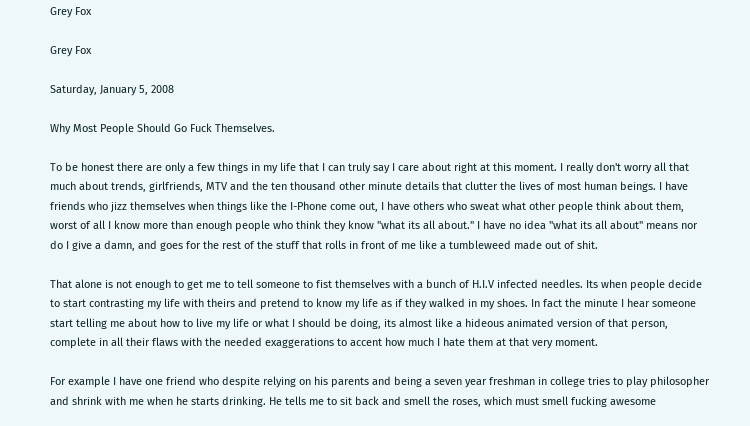Grey Fox

Grey Fox

Saturday, January 5, 2008

Why Most People Should Go Fuck Themselves.

To be honest there are only a few things in my life that I can truly say I care about right at this moment. I really don't worry all that much about trends, girlfriends, MTV and the ten thousand other minute details that clutter the lives of most human beings. I have friends who jizz themselves when things like the I-Phone come out, I have others who sweat what other people think about them, worst of all I know more than enough people who think they know "what its all about." I have no idea "what its all about" means nor do I give a damn, and goes for the rest of the stuff that rolls in front of me like a tumbleweed made out of shit.

That alone is not enough to get me to tell someone to fist themselves with a bunch of H.I.V infected needles. Its when people decide to start contrasting my life with theirs and pretend to know my life as if they walked in my shoes. In fact the minute I hear someone start telling me about how to live my life or what I should be doing, its almost like a hideous animated version of that person, complete in all their flaws with the needed exaggerations to accent how much I hate them at that very moment.

For example I have one friend who despite relying on his parents and being a seven year freshman in college tries to play philosopher and shrink with me when he starts drinking. He tells me to sit back and smell the roses, which must smell fucking awesome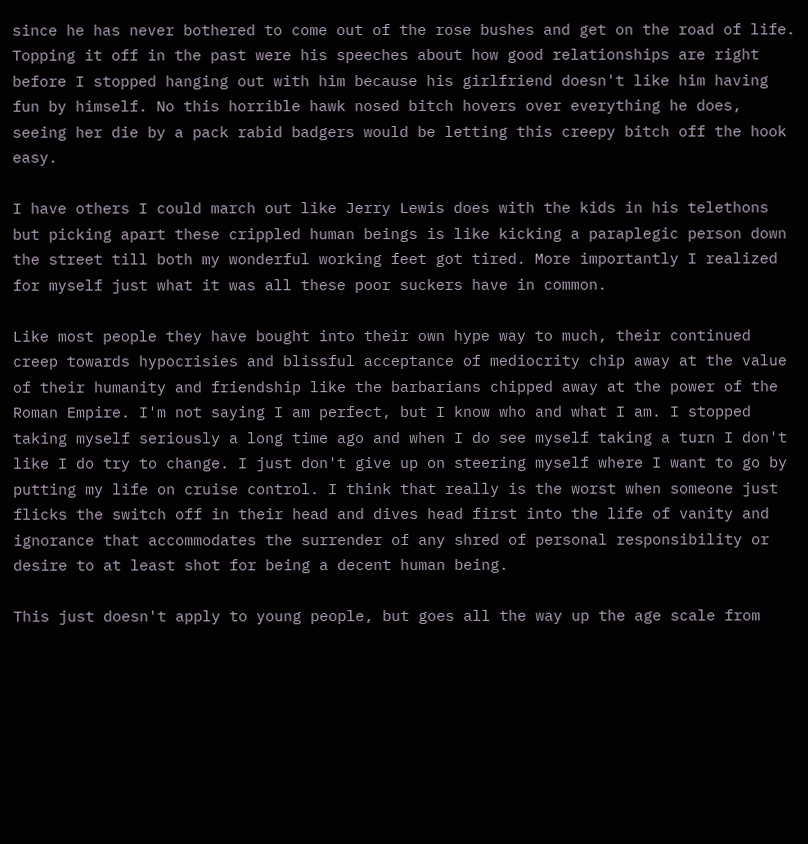since he has never bothered to come out of the rose bushes and get on the road of life. Topping it off in the past were his speeches about how good relationships are right before I stopped hanging out with him because his girlfriend doesn't like him having fun by himself. No this horrible hawk nosed bitch hovers over everything he does, seeing her die by a pack rabid badgers would be letting this creepy bitch off the hook easy.

I have others I could march out like Jerry Lewis does with the kids in his telethons but picking apart these crippled human beings is like kicking a paraplegic person down the street till both my wonderful working feet got tired. More importantly I realized for myself just what it was all these poor suckers have in common.

Like most people they have bought into their own hype way to much, their continued creep towards hypocrisies and blissful acceptance of mediocrity chip away at the value of their humanity and friendship like the barbarians chipped away at the power of the Roman Empire. I'm not saying I am perfect, but I know who and what I am. I stopped taking myself seriously a long time ago and when I do see myself taking a turn I don't like I do try to change. I just don't give up on steering myself where I want to go by putting my life on cruise control. I think that really is the worst when someone just flicks the switch off in their head and dives head first into the life of vanity and ignorance that accommodates the surrender of any shred of personal responsibility or desire to at least shot for being a decent human being.

This just doesn't apply to young people, but goes all the way up the age scale from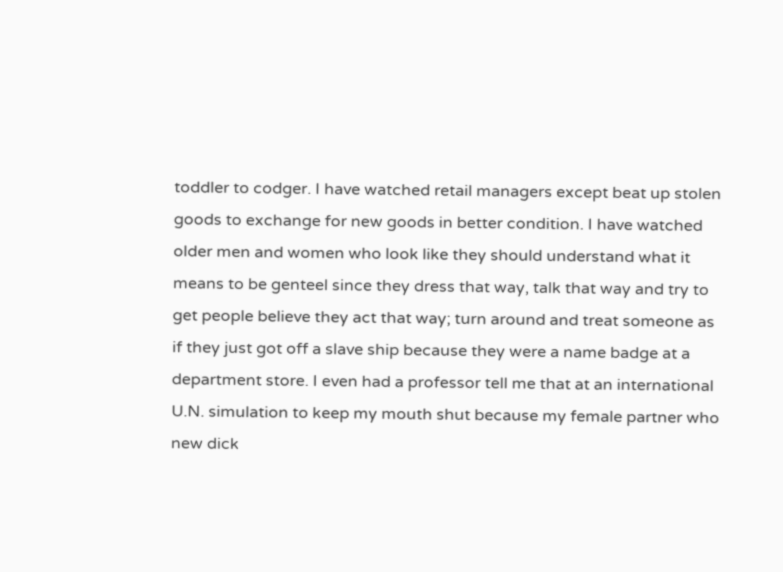toddler to codger. I have watched retail managers except beat up stolen goods to exchange for new goods in better condition. I have watched older men and women who look like they should understand what it means to be genteel since they dress that way, talk that way and try to get people believe they act that way; turn around and treat someone as if they just got off a slave ship because they were a name badge at a department store. I even had a professor tell me that at an international U.N. simulation to keep my mouth shut because my female partner who new dick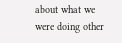about what we were doing other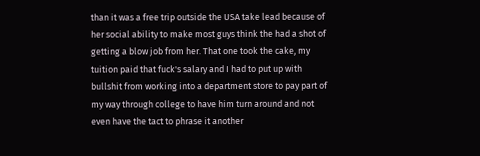than it was a free trip outside the USA take lead because of her social ability to make most guys think the had a shot of getting a blow job from her. That one took the cake, my tuition paid that fuck's salary and I had to put up with bullshit from working into a department store to pay part of my way through college to have him turn around and not even have the tact to phrase it another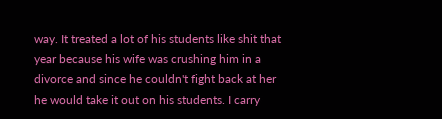way. It treated a lot of his students like shit that year because his wife was crushing him in a divorce and since he couldn't fight back at her he would take it out on his students. I carry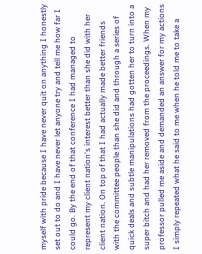myself with pride because I have never quit on anything I honestly set out to do and I have never let anyone try and tell me how far I could go. By the end of that conference I had managed to represent my client nation's interest better than she did with her client nation. On top of that I had actually made better friends with the committee people than she did and through a series of quick deals and subtle manipulations had gotten her to turn into a super bitch and had her removed from the proceedings. When my professor pulled me aside and demanded an answer for my actions I simply repeated what he said to me when he told me to take a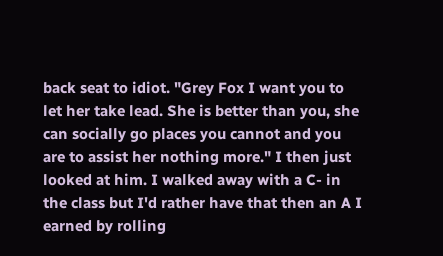back seat to idiot. "Grey Fox I want you to let her take lead. She is better than you, she can socially go places you cannot and you are to assist her nothing more." I then just looked at him. I walked away with a C- in the class but I'd rather have that then an A I earned by rolling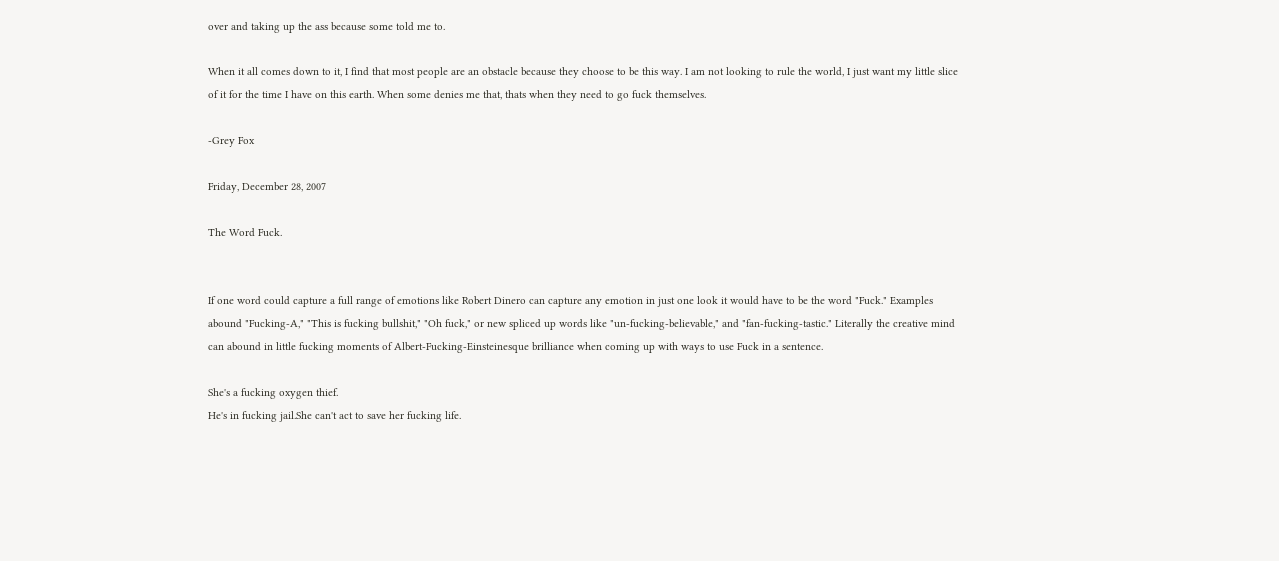over and taking up the ass because some told me to.

When it all comes down to it, I find that most people are an obstacle because they choose to be this way. I am not looking to rule the world, I just want my little slice of it for the time I have on this earth. When some denies me that, thats when they need to go fuck themselves.

-Grey Fox

Friday, December 28, 2007

The Word Fuck.


If one word could capture a full range of emotions like Robert Dinero can capture any emotion in just one look it would have to be the word "Fuck." Examples abound "Fucking-A," "This is fucking bullshit," "Oh fuck," or new spliced up words like "un-fucking-believable," and "fan-fucking-tastic." Literally the creative mind can abound in little fucking moments of Albert-Fucking-Einsteinesque brilliance when coming up with ways to use Fuck in a sentence.

She's a fucking oxygen thief.
He's in fucking jail.She can't act to save her fucking life.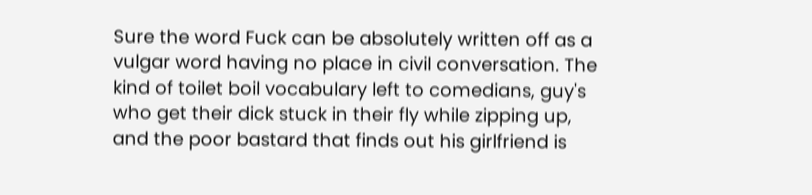Sure the word Fuck can be absolutely written off as a vulgar word having no place in civil conversation. The kind of toilet boil vocabulary left to comedians, guy's who get their dick stuck in their fly while zipping up, and the poor bastard that finds out his girlfriend is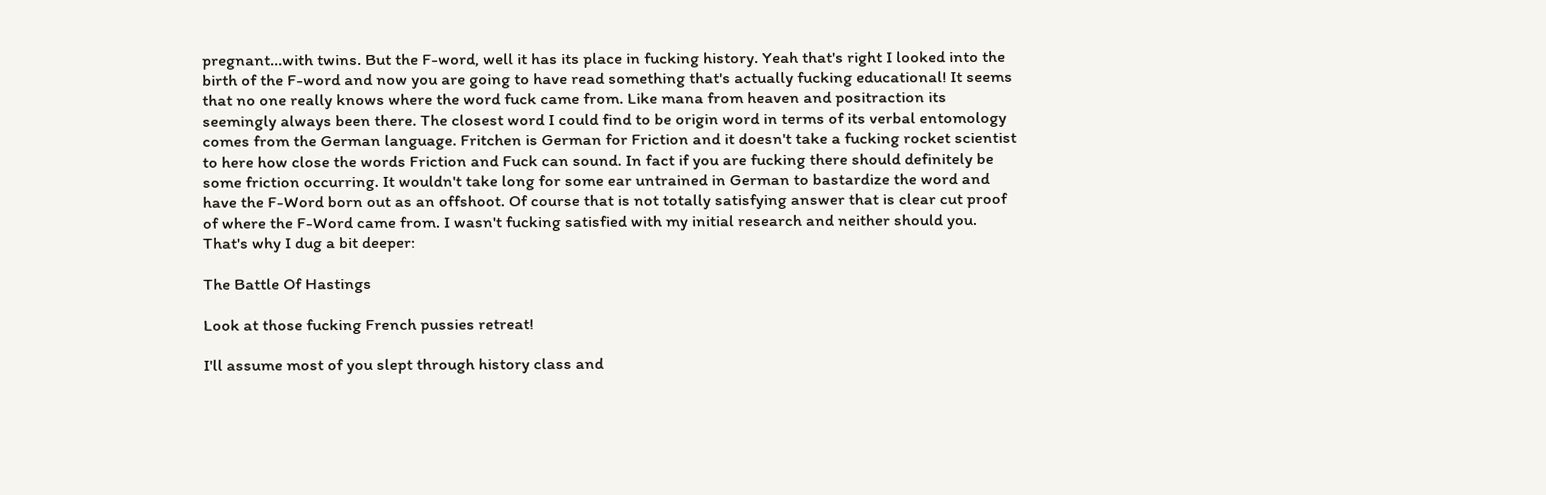pregnant...with twins. But the F-word, well it has its place in fucking history. Yeah that's right I looked into the birth of the F-word and now you are going to have read something that's actually fucking educational! It seems that no one really knows where the word fuck came from. Like mana from heaven and positraction its seemingly always been there. The closest word I could find to be origin word in terms of its verbal entomology comes from the German language. Fritchen is German for Friction and it doesn't take a fucking rocket scientist to here how close the words Friction and Fuck can sound. In fact if you are fucking there should definitely be some friction occurring. It wouldn't take long for some ear untrained in German to bastardize the word and have the F-Word born out as an offshoot. Of course that is not totally satisfying answer that is clear cut proof of where the F-Word came from. I wasn't fucking satisfied with my initial research and neither should you. That's why I dug a bit deeper:

The Battle Of Hastings

Look at those fucking French pussies retreat!

I'll assume most of you slept through history class and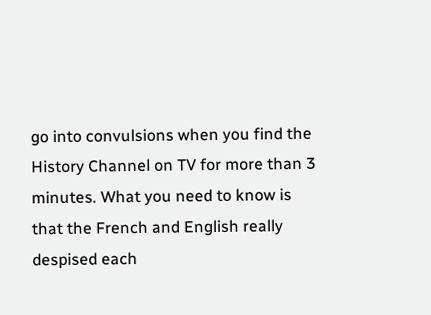go into convulsions when you find the History Channel on TV for more than 3 minutes. What you need to know is that the French and English really despised each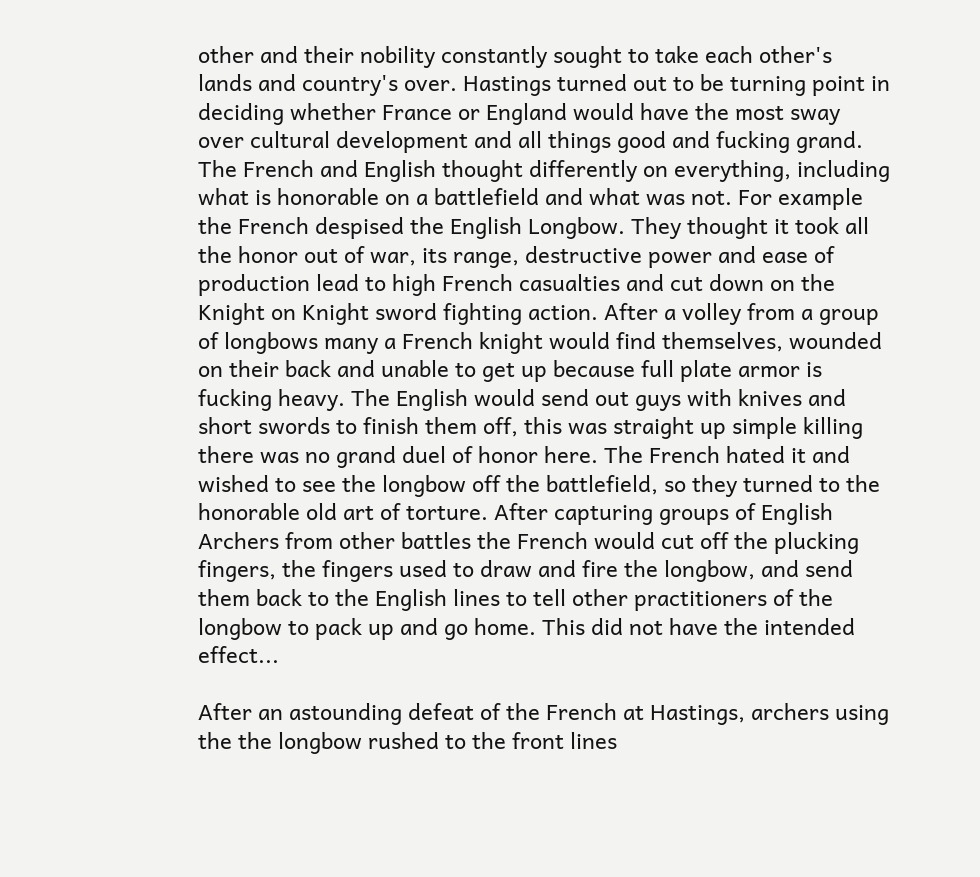other and their nobility constantly sought to take each other's lands and country's over. Hastings turned out to be turning point in deciding whether France or England would have the most sway over cultural development and all things good and fucking grand. The French and English thought differently on everything, including what is honorable on a battlefield and what was not. For example the French despised the English Longbow. They thought it took all the honor out of war, its range, destructive power and ease of production lead to high French casualties and cut down on the Knight on Knight sword fighting action. After a volley from a group of longbows many a French knight would find themselves, wounded on their back and unable to get up because full plate armor is fucking heavy. The English would send out guys with knives and short swords to finish them off, this was straight up simple killing there was no grand duel of honor here. The French hated it and wished to see the longbow off the battlefield, so they turned to the honorable old art of torture. After capturing groups of English Archers from other battles the French would cut off the plucking fingers, the fingers used to draw and fire the longbow, and send them back to the English lines to tell other practitioners of the longbow to pack up and go home. This did not have the intended effect...

After an astounding defeat of the French at Hastings, archers using the the longbow rushed to the front lines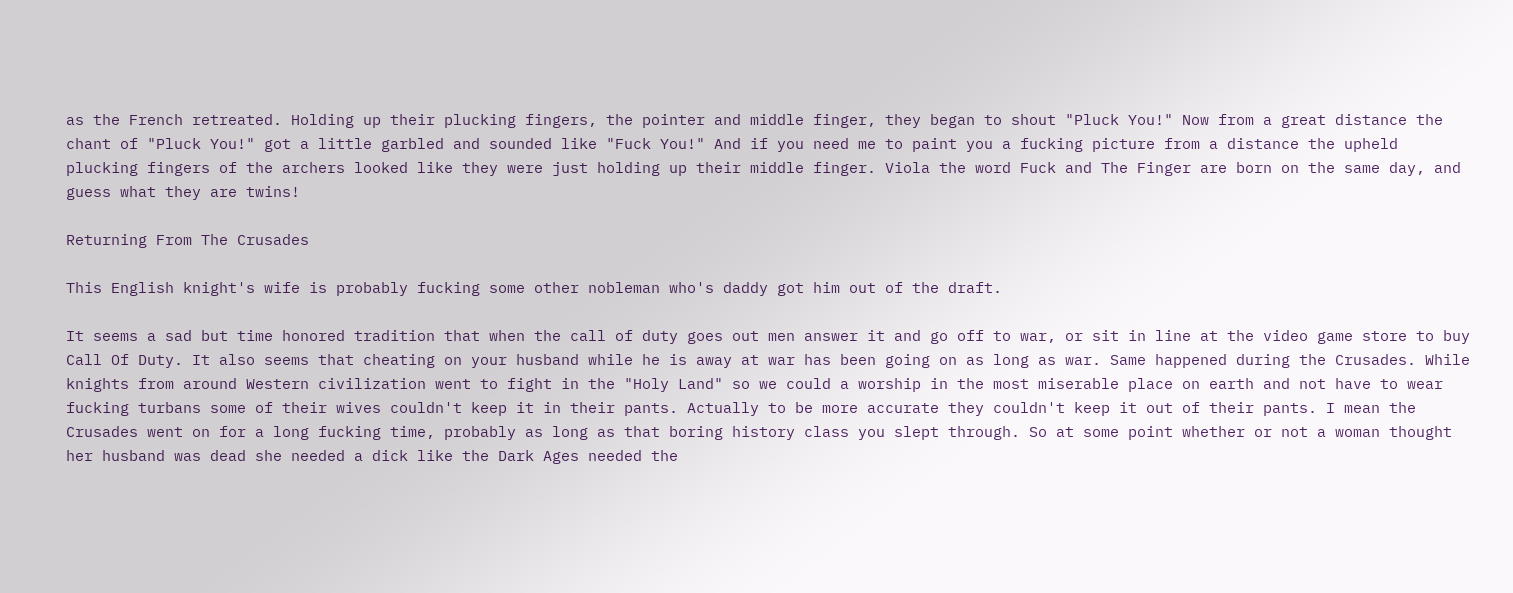as the French retreated. Holding up their plucking fingers, the pointer and middle finger, they began to shout "Pluck You!" Now from a great distance the chant of "Pluck You!" got a little garbled and sounded like "Fuck You!" And if you need me to paint you a fucking picture from a distance the upheld plucking fingers of the archers looked like they were just holding up their middle finger. Viola the word Fuck and The Finger are born on the same day, and guess what they are twins!

Returning From The Crusades

This English knight's wife is probably fucking some other nobleman who's daddy got him out of the draft.

It seems a sad but time honored tradition that when the call of duty goes out men answer it and go off to war, or sit in line at the video game store to buy Call Of Duty. It also seems that cheating on your husband while he is away at war has been going on as long as war. Same happened during the Crusades. While knights from around Western civilization went to fight in the "Holy Land" so we could a worship in the most miserable place on earth and not have to wear fucking turbans some of their wives couldn't keep it in their pants. Actually to be more accurate they couldn't keep it out of their pants. I mean the Crusades went on for a long fucking time, probably as long as that boring history class you slept through. So at some point whether or not a woman thought her husband was dead she needed a dick like the Dark Ages needed the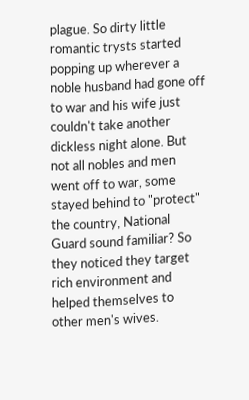plague. So dirty little romantic trysts started popping up wherever a noble husband had gone off to war and his wife just couldn't take another dickless night alone. But not all nobles and men went off to war, some stayed behind to "protect" the country, National Guard sound familiar? So they noticed they target rich environment and helped themselves to other men's wives.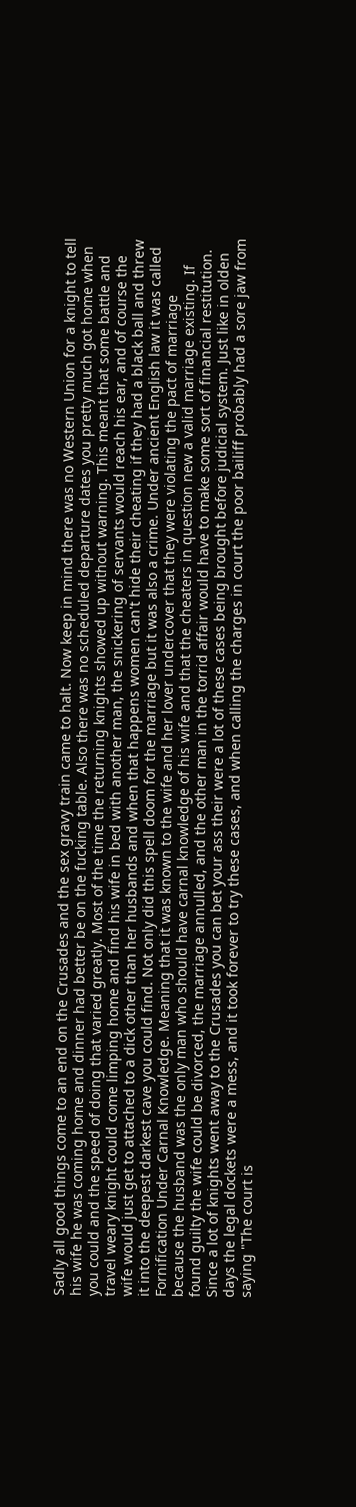Sadly all good things come to an end on the Crusades and the sex gravy train came to halt. Now keep in mind there was no Western Union for a knight to tell his wife he was coming home and dinner had better be on the fucking table. Also there was no scheduled departure dates you pretty much got home when you could and the speed of doing that varied greatly. Most of the time the returning knights showed up without warning. This meant that some battle and travel weary knight could come limping home and find his wife in bed with another man, the snickering of servants would reach his ear, and of course the wife would just get to attached to a dick other than her husbands and when that happens women can't hide their cheating if they had a black ball and threw it into the deepest darkest cave you could find. Not only did this spell doom for the marriage but it was also a crime. Under ancient English law it was called Fornification Under Carnal Knowledge. Meaning that it was known to the wife and her lover undercover that they were violating the pact of marriage because the husband was the only man who should have carnal knowledge of his wife and that the cheaters in question new a valid marriage existing. If found guilty the wife could be divorced, the marriage annulled, and the other man in the torrid affair would have to make some sort of financial restitution. Since a lot of knights went away to the Crusades you can bet your ass their were a lot of these cases being brought before judicial system. Just like in olden days the legal dockets were a mess, and it took forever to try these cases, and when calling the charges in court the poor bailiff probably had a sore jaw from saying "The court is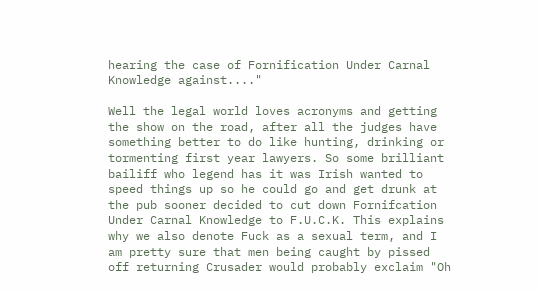hearing the case of Fornification Under Carnal Knowledge against...."

Well the legal world loves acronyms and getting the show on the road, after all the judges have something better to do like hunting, drinking or tormenting first year lawyers. So some brilliant bailiff who legend has it was Irish wanted to speed things up so he could go and get drunk at the pub sooner decided to cut down Fornifcation Under Carnal Knowledge to F.U.C.K. This explains why we also denote Fuck as a sexual term, and I am pretty sure that men being caught by pissed off returning Crusader would probably exclaim "Oh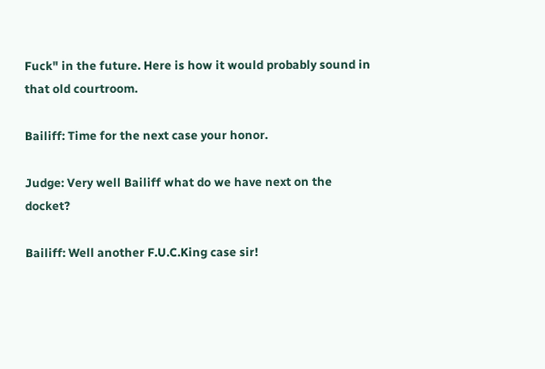Fuck" in the future. Here is how it would probably sound in that old courtroom.

Bailiff: Time for the next case your honor.

Judge: Very well Bailiff what do we have next on the docket?

Bailiff: Well another F.U.C.King case sir!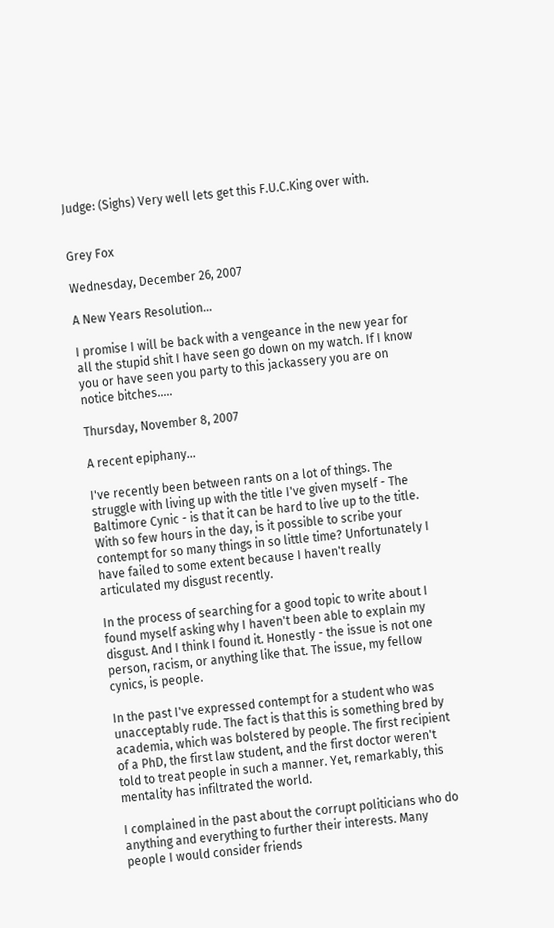Judge: (Sighs) Very well lets get this F.U.C.King over with.


Grey Fox

Wednesday, December 26, 2007

A New Years Resolution...

I promise I will be back with a vengeance in the new year for all the stupid shit I have seen go down on my watch. If I know you or have seen you party to this jackassery you are on notice bitches.....

Thursday, November 8, 2007

A recent epiphany...

I've recently been between rants on a lot of things. The struggle with living up with the title I've given myself - The Baltimore Cynic - is that it can be hard to live up to the title. With so few hours in the day, is it possible to scribe your contempt for so many things in so little time? Unfortunately I have failed to some extent because I haven't really articulated my disgust recently.

In the process of searching for a good topic to write about I found myself asking why I haven't been able to explain my disgust. And I think I found it. Honestly - the issue is not one person, racism, or anything like that. The issue, my fellow cynics, is people.

In the past I've expressed contempt for a student who was unacceptably rude. The fact is that this is something bred by academia, which was bolstered by people. The first recipient of a PhD, the first law student, and the first doctor weren't told to treat people in such a manner. Yet, remarkably, this mentality has infiltrated the world.

I complained in the past about the corrupt politicians who do anything and everything to further their interests. Many people I would consider friends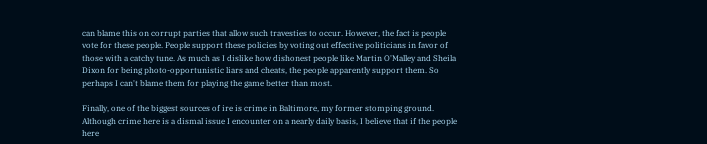can blame this on corrupt parties that allow such travesties to occur. However, the fact is people vote for these people. People support these policies by voting out effective politicians in favor of those with a catchy tune. As much as I dislike how dishonest people like Martin O'Malley and Sheila Dixon for being photo-opportunistic liars and cheats, the people apparently support them. So perhaps I can't blame them for playing the game better than most.

Finally, one of the biggest sources of ire is crime in Baltimore, my former stomping ground. Although crime here is a dismal issue I encounter on a nearly daily basis, I believe that if the people here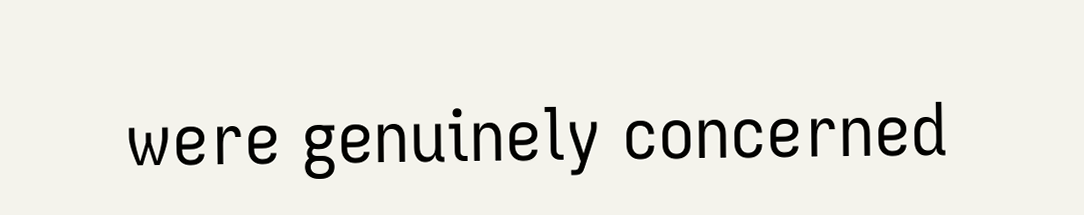were genuinely concerned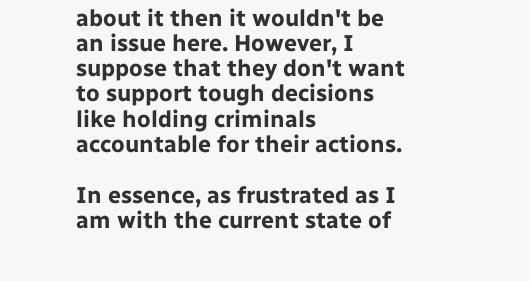about it then it wouldn't be an issue here. However, I suppose that they don't want to support tough decisions like holding criminals accountable for their actions.

In essence, as frustrated as I am with the current state of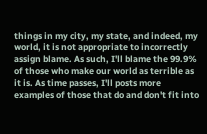things in my city, my state, and indeed, my world, it is not appropriate to incorrectly assign blame. As such, I'll blame the 99.9% of those who make our world as terrible as it is. As time passes, I'll posts more examples of those that do and don't fit into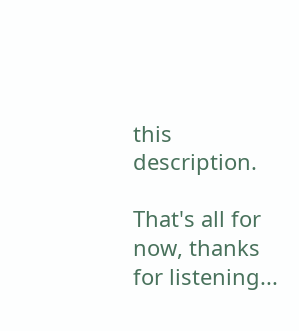this description.

That's all for now, thanks for listening...